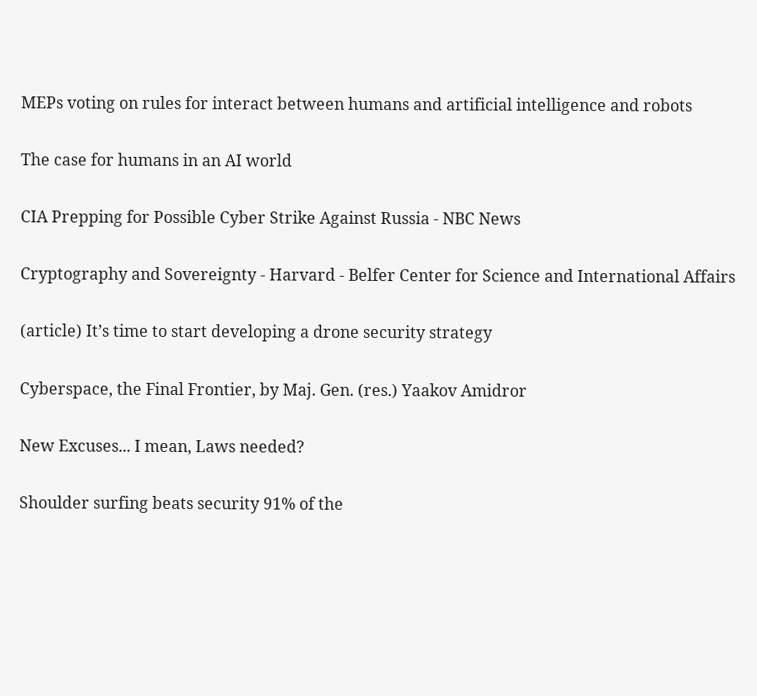MEPs voting on rules for interact between humans and artificial intelligence and robots

The case for humans in an AI world

CIA Prepping for Possible Cyber Strike Against Russia - NBC News

Cryptography and Sovereignty - Harvard - Belfer Center for Science and International Affairs

(article) It’s time to start developing a drone security strategy

Cyberspace, the Final Frontier, by Maj. Gen. (res.) Yaakov Amidror

New Excuses... I mean, Laws needed?

Shoulder surfing beats security 91% of the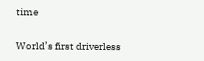time

World’s first driverless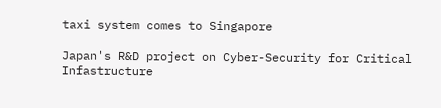taxi system comes to Singapore

Japan's R&D project on Cyber-Security for Critical Infastructure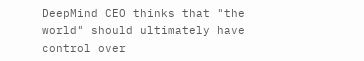DeepMind CEO thinks that "the world" should ultimately have control over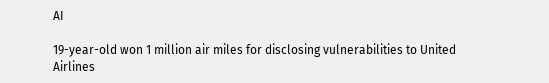AI

19-year-old won 1 million air miles for disclosing vulnerabilities to United Airlines